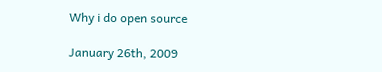Why i do open source

January 26th, 2009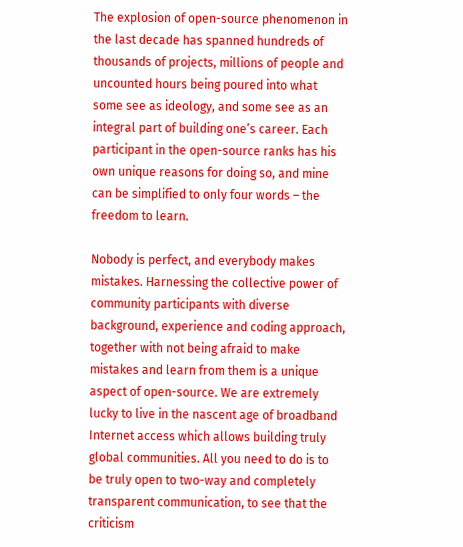The explosion of open-source phenomenon in the last decade has spanned hundreds of thousands of projects, millions of people and uncounted hours being poured into what some see as ideology, and some see as an integral part of building one’s career. Each participant in the open-source ranks has his own unique reasons for doing so, and mine can be simplified to only four words – the freedom to learn.

Nobody is perfect, and everybody makes mistakes. Harnessing the collective power of community participants with diverse background, experience and coding approach, together with not being afraid to make mistakes and learn from them is a unique aspect of open-source. We are extremely lucky to live in the nascent age of broadband Internet access which allows building truly global communities. All you need to do is to be truly open to two-way and completely transparent communication, to see that the criticism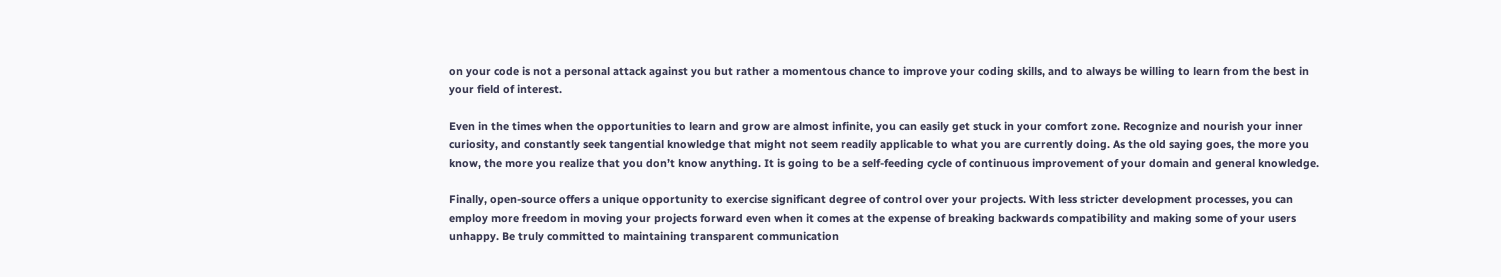on your code is not a personal attack against you but rather a momentous chance to improve your coding skills, and to always be willing to learn from the best in your field of interest.

Even in the times when the opportunities to learn and grow are almost infinite, you can easily get stuck in your comfort zone. Recognize and nourish your inner curiosity, and constantly seek tangential knowledge that might not seem readily applicable to what you are currently doing. As the old saying goes, the more you know, the more you realize that you don’t know anything. It is going to be a self-feeding cycle of continuous improvement of your domain and general knowledge.

Finally, open-source offers a unique opportunity to exercise significant degree of control over your projects. With less stricter development processes, you can employ more freedom in moving your projects forward even when it comes at the expense of breaking backwards compatibility and making some of your users unhappy. Be truly committed to maintaining transparent communication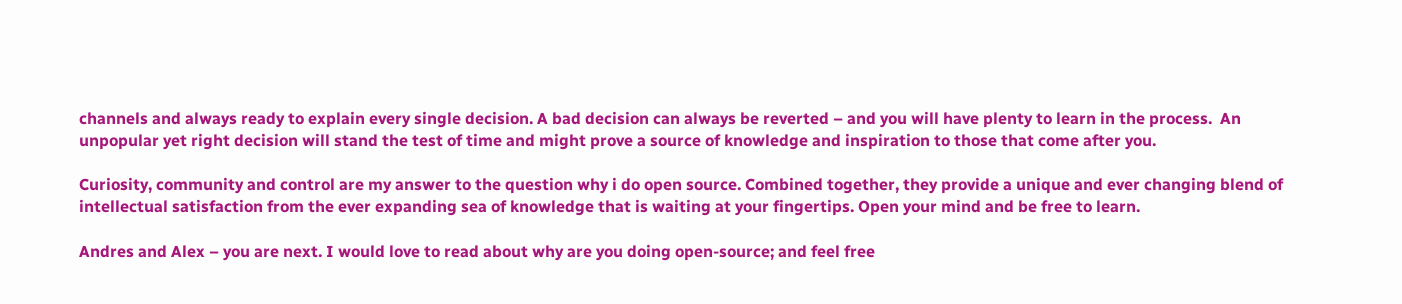channels and always ready to explain every single decision. A bad decision can always be reverted – and you will have plenty to learn in the process.  An unpopular yet right decision will stand the test of time and might prove a source of knowledge and inspiration to those that come after you.

Curiosity, community and control are my answer to the question why i do open source. Combined together, they provide a unique and ever changing blend of intellectual satisfaction from the ever expanding sea of knowledge that is waiting at your fingertips. Open your mind and be free to learn.

Andres and Alex – you are next. I would love to read about why are you doing open-source; and feel free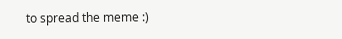to spread the meme :)